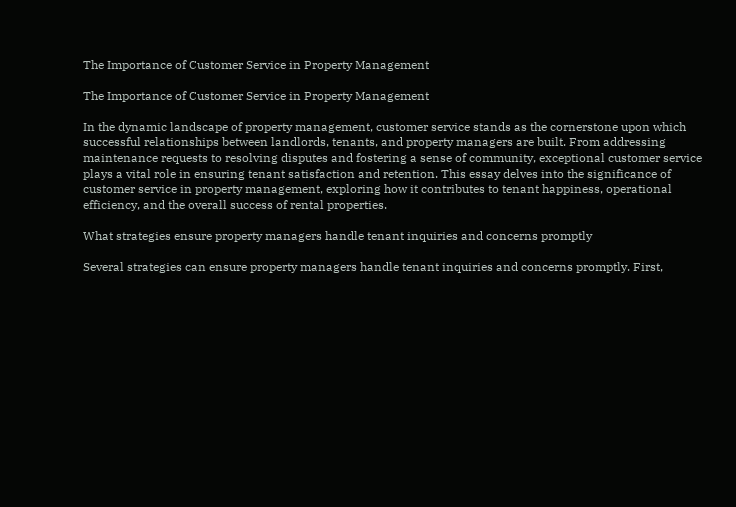The Importance of Customer Service in Property Management

The Importance of Customer Service in Property Management

In the dynamic landscape of property management, customer service stands as the cornerstone upon which successful relationships between landlords, tenants, and property managers are built. From addressing maintenance requests to resolving disputes and fostering a sense of community, exceptional customer service plays a vital role in ensuring tenant satisfaction and retention. This essay delves into the significance of customer service in property management, exploring how it contributes to tenant happiness, operational efficiency, and the overall success of rental properties.

What strategies ensure property managers handle tenant inquiries and concerns promptly

Several strategies can ensure property managers handle tenant inquiries and concerns promptly. First,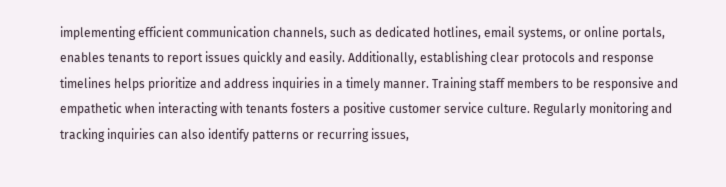implementing efficient communication channels, such as dedicated hotlines, email systems, or online portals, enables tenants to report issues quickly and easily. Additionally, establishing clear protocols and response timelines helps prioritize and address inquiries in a timely manner. Training staff members to be responsive and empathetic when interacting with tenants fosters a positive customer service culture. Regularly monitoring and tracking inquiries can also identify patterns or recurring issues,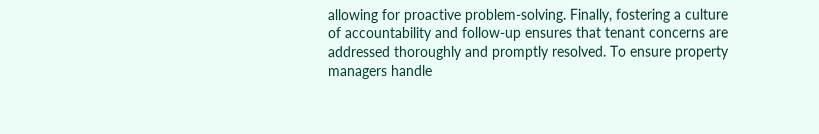allowing for proactive problem-solving. Finally, fostering a culture of accountability and follow-up ensures that tenant concerns are addressed thoroughly and promptly resolved. To ensure property managers handle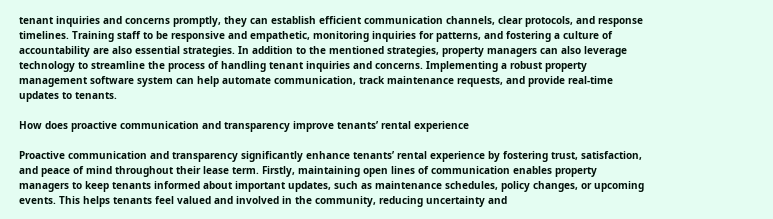tenant inquiries and concerns promptly, they can establish efficient communication channels, clear protocols, and response timelines. Training staff to be responsive and empathetic, monitoring inquiries for patterns, and fostering a culture of accountability are also essential strategies. In addition to the mentioned strategies, property managers can also leverage technology to streamline the process of handling tenant inquiries and concerns. Implementing a robust property management software system can help automate communication, track maintenance requests, and provide real-time updates to tenants.

How does proactive communication and transparency improve tenants’ rental experience

Proactive communication and transparency significantly enhance tenants’ rental experience by fostering trust, satisfaction, and peace of mind throughout their lease term. Firstly, maintaining open lines of communication enables property managers to keep tenants informed about important updates, such as maintenance schedules, policy changes, or upcoming events. This helps tenants feel valued and involved in the community, reducing uncertainty and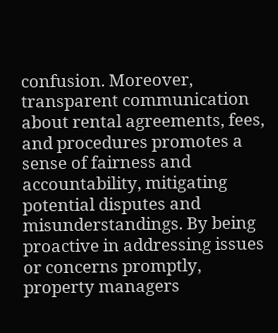confusion. Moreover, transparent communication about rental agreements, fees, and procedures promotes a sense of fairness and accountability, mitigating potential disputes and misunderstandings. By being proactive in addressing issues or concerns promptly, property managers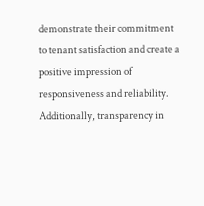demonstrate their commitment to tenant satisfaction and create a positive impression of responsiveness and reliability. Additionally, transparency in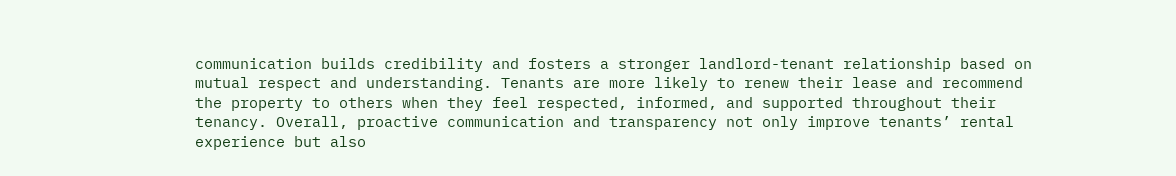communication builds credibility and fosters a stronger landlord-tenant relationship based on mutual respect and understanding. Tenants are more likely to renew their lease and recommend the property to others when they feel respected, informed, and supported throughout their tenancy. Overall, proactive communication and transparency not only improve tenants’ rental experience but also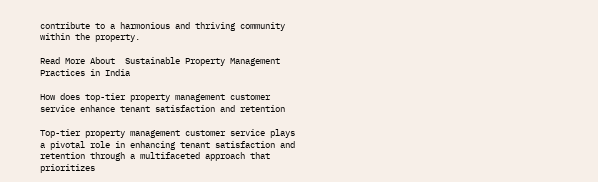contribute to a harmonious and thriving community within the property.

Read More About  Sustainable Property Management Practices in India

How does top-tier property management customer service enhance tenant satisfaction and retention

Top-tier property management customer service plays a pivotal role in enhancing tenant satisfaction and retention through a multifaceted approach that prioritizes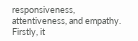responsiveness, attentiveness, and empathy. Firstly, it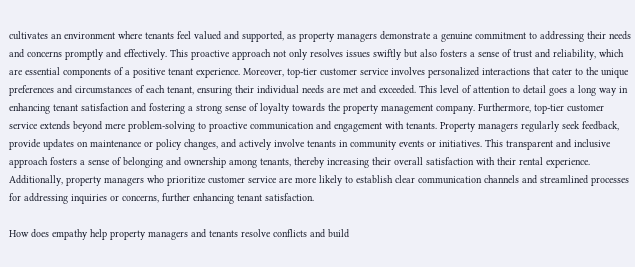cultivates an environment where tenants feel valued and supported, as property managers demonstrate a genuine commitment to addressing their needs and concerns promptly and effectively. This proactive approach not only resolves issues swiftly but also fosters a sense of trust and reliability, which are essential components of a positive tenant experience. Moreover, top-tier customer service involves personalized interactions that cater to the unique preferences and circumstances of each tenant, ensuring their individual needs are met and exceeded. This level of attention to detail goes a long way in enhancing tenant satisfaction and fostering a strong sense of loyalty towards the property management company. Furthermore, top-tier customer service extends beyond mere problem-solving to proactive communication and engagement with tenants. Property managers regularly seek feedback, provide updates on maintenance or policy changes, and actively involve tenants in community events or initiatives. This transparent and inclusive approach fosters a sense of belonging and ownership among tenants, thereby increasing their overall satisfaction with their rental experience. Additionally, property managers who prioritize customer service are more likely to establish clear communication channels and streamlined processes for addressing inquiries or concerns, further enhancing tenant satisfaction.

How does empathy help property managers and tenants resolve conflicts and build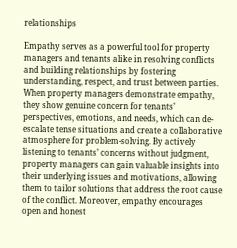relationships

Empathy serves as a powerful tool for property managers and tenants alike in resolving conflicts and building relationships by fostering understanding, respect, and trust between parties. When property managers demonstrate empathy, they show genuine concern for tenants’ perspectives, emotions, and needs, which can de-escalate tense situations and create a collaborative atmosphere for problem-solving. By actively listening to tenants’ concerns without judgment, property managers can gain valuable insights into their underlying issues and motivations, allowing them to tailor solutions that address the root cause of the conflict. Moreover, empathy encourages open and honest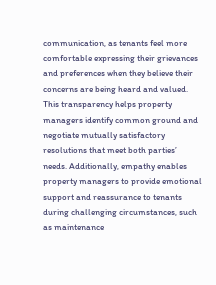communication, as tenants feel more comfortable expressing their grievances and preferences when they believe their concerns are being heard and valued. This transparency helps property managers identify common ground and negotiate mutually satisfactory resolutions that meet both parties’ needs. Additionally, empathy enables property managers to provide emotional support and reassurance to tenants during challenging circumstances, such as maintenance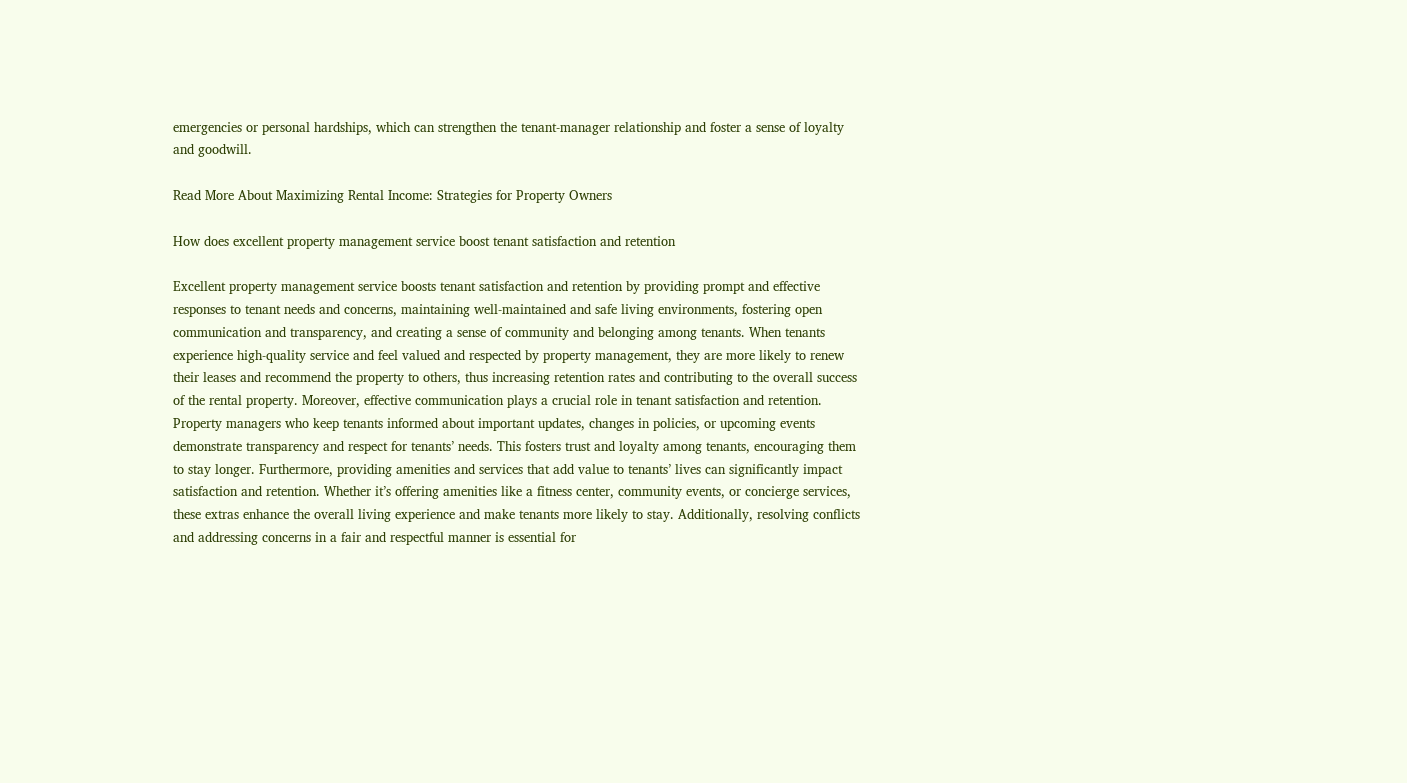emergencies or personal hardships, which can strengthen the tenant-manager relationship and foster a sense of loyalty and goodwill.

Read More About Maximizing Rental Income: Strategies for Property Owners

How does excellent property management service boost tenant satisfaction and retention

Excellent property management service boosts tenant satisfaction and retention by providing prompt and effective responses to tenant needs and concerns, maintaining well-maintained and safe living environments, fostering open communication and transparency, and creating a sense of community and belonging among tenants. When tenants experience high-quality service and feel valued and respected by property management, they are more likely to renew their leases and recommend the property to others, thus increasing retention rates and contributing to the overall success of the rental property. Moreover, effective communication plays a crucial role in tenant satisfaction and retention. Property managers who keep tenants informed about important updates, changes in policies, or upcoming events demonstrate transparency and respect for tenants’ needs. This fosters trust and loyalty among tenants, encouraging them to stay longer. Furthermore, providing amenities and services that add value to tenants’ lives can significantly impact satisfaction and retention. Whether it’s offering amenities like a fitness center, community events, or concierge services, these extras enhance the overall living experience and make tenants more likely to stay. Additionally, resolving conflicts and addressing concerns in a fair and respectful manner is essential for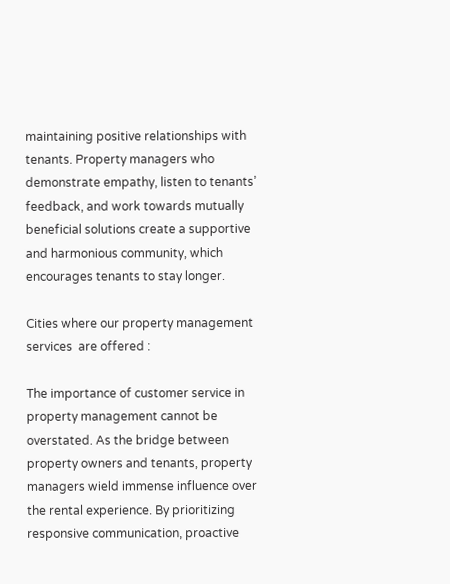maintaining positive relationships with tenants. Property managers who demonstrate empathy, listen to tenants’ feedback, and work towards mutually beneficial solutions create a supportive and harmonious community, which encourages tenants to stay longer.

Cities where our property management services  are offered :

The importance of customer service in property management cannot be overstated. As the bridge between property owners and tenants, property managers wield immense influence over the rental experience. By prioritizing responsive communication, proactive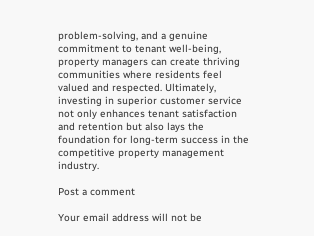problem-solving, and a genuine commitment to tenant well-being, property managers can create thriving communities where residents feel valued and respected. Ultimately, investing in superior customer service not only enhances tenant satisfaction and retention but also lays the foundation for long-term success in the competitive property management industry.

Post a comment

Your email address will not be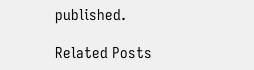published.

Related Posts